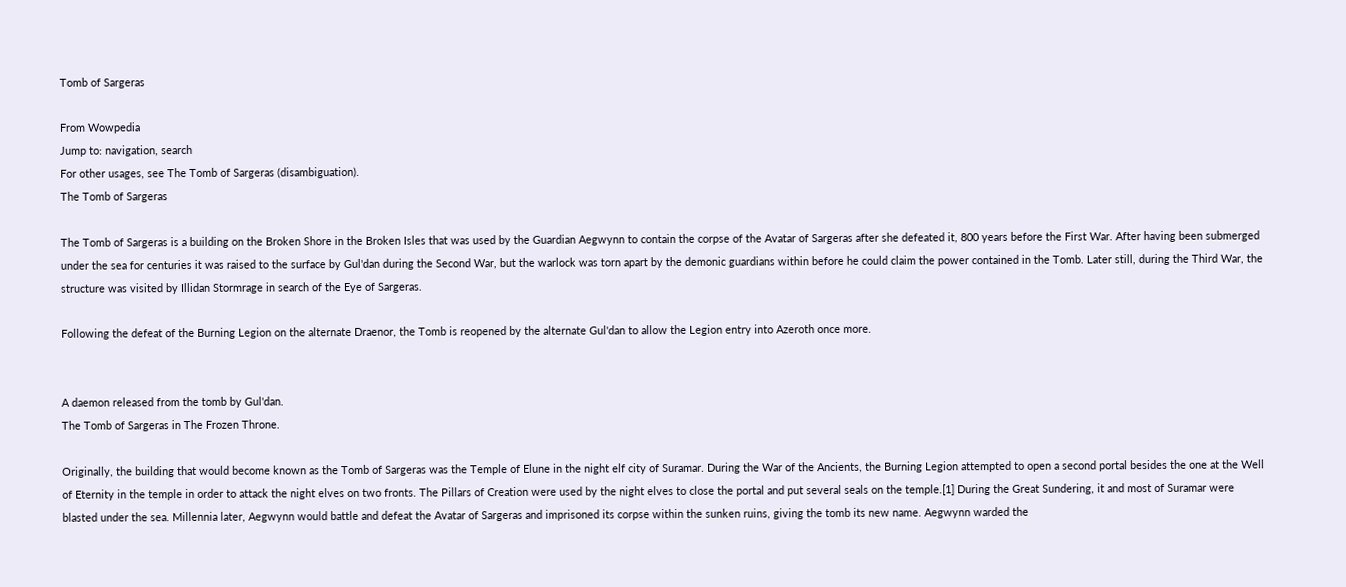Tomb of Sargeras

From Wowpedia
Jump to: navigation, search
For other usages, see The Tomb of Sargeras (disambiguation).
The Tomb of Sargeras

The Tomb of Sargeras is a building on the Broken Shore in the Broken Isles that was used by the Guardian Aegwynn to contain the corpse of the Avatar of Sargeras after she defeated it, 800 years before the First War. After having been submerged under the sea for centuries it was raised to the surface by Gul'dan during the Second War, but the warlock was torn apart by the demonic guardians within before he could claim the power contained in the Tomb. Later still, during the Third War, the structure was visited by Illidan Stormrage in search of the Eye of Sargeras.

Following the defeat of the Burning Legion on the alternate Draenor, the Tomb is reopened by the alternate Gul'dan to allow the Legion entry into Azeroth once more.


A daemon released from the tomb by Gul'dan.
The Tomb of Sargeras in The Frozen Throne.

Originally, the building that would become known as the Tomb of Sargeras was the Temple of Elune in the night elf city of Suramar. During the War of the Ancients, the Burning Legion attempted to open a second portal besides the one at the Well of Eternity in the temple in order to attack the night elves on two fronts. The Pillars of Creation were used by the night elves to close the portal and put several seals on the temple.[1] During the Great Sundering, it and most of Suramar were blasted under the sea. Millennia later, Aegwynn would battle and defeat the Avatar of Sargeras and imprisoned its corpse within the sunken ruins, giving the tomb its new name. Aegwynn warded the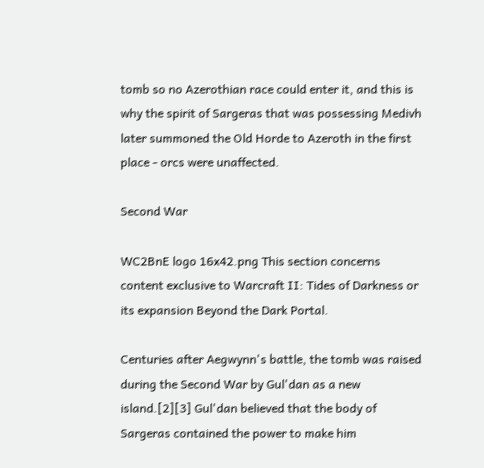tomb so no Azerothian race could enter it, and this is why the spirit of Sargeras that was possessing Medivh later summoned the Old Horde to Azeroth in the first place - orcs were unaffected.

Second War

WC2BnE logo 16x42.png This section concerns content exclusive to Warcraft II: Tides of Darkness or its expansion Beyond the Dark Portal.

Centuries after Aegwynn's battle, the tomb was raised during the Second War by Gul'dan as a new island.[2][3] Gul'dan believed that the body of Sargeras contained the power to make him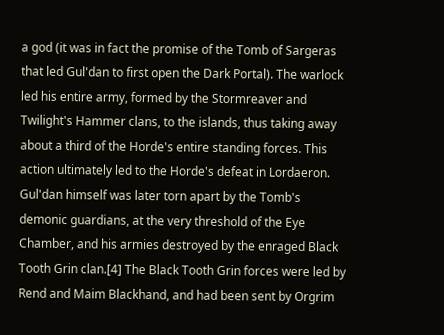a god (it was in fact the promise of the Tomb of Sargeras that led Gul'dan to first open the Dark Portal). The warlock led his entire army, formed by the Stormreaver and Twilight's Hammer clans, to the islands, thus taking away about a third of the Horde's entire standing forces. This action ultimately led to the Horde's defeat in Lordaeron. Gul'dan himself was later torn apart by the Tomb's demonic guardians, at the very threshold of the Eye Chamber, and his armies destroyed by the enraged Black Tooth Grin clan.[4] The Black Tooth Grin forces were led by Rend and Maim Blackhand, and had been sent by Orgrim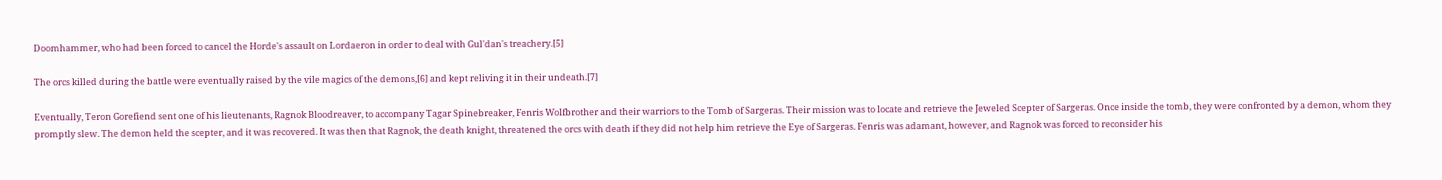Doomhammer, who had been forced to cancel the Horde's assault on Lordaeron in order to deal with Gul'dan's treachery.[5]

The orcs killed during the battle were eventually raised by the vile magics of the demons,[6] and kept reliving it in their undeath.[7]

Eventually, Teron Gorefiend sent one of his lieutenants, Ragnok Bloodreaver, to accompany Tagar Spinebreaker, Fenris Wolfbrother and their warriors to the Tomb of Sargeras. Their mission was to locate and retrieve the Jeweled Scepter of Sargeras. Once inside the tomb, they were confronted by a demon, whom they promptly slew. The demon held the scepter, and it was recovered. It was then that Ragnok, the death knight, threatened the orcs with death if they did not help him retrieve the Eye of Sargeras. Fenris was adamant, however, and Ragnok was forced to reconsider his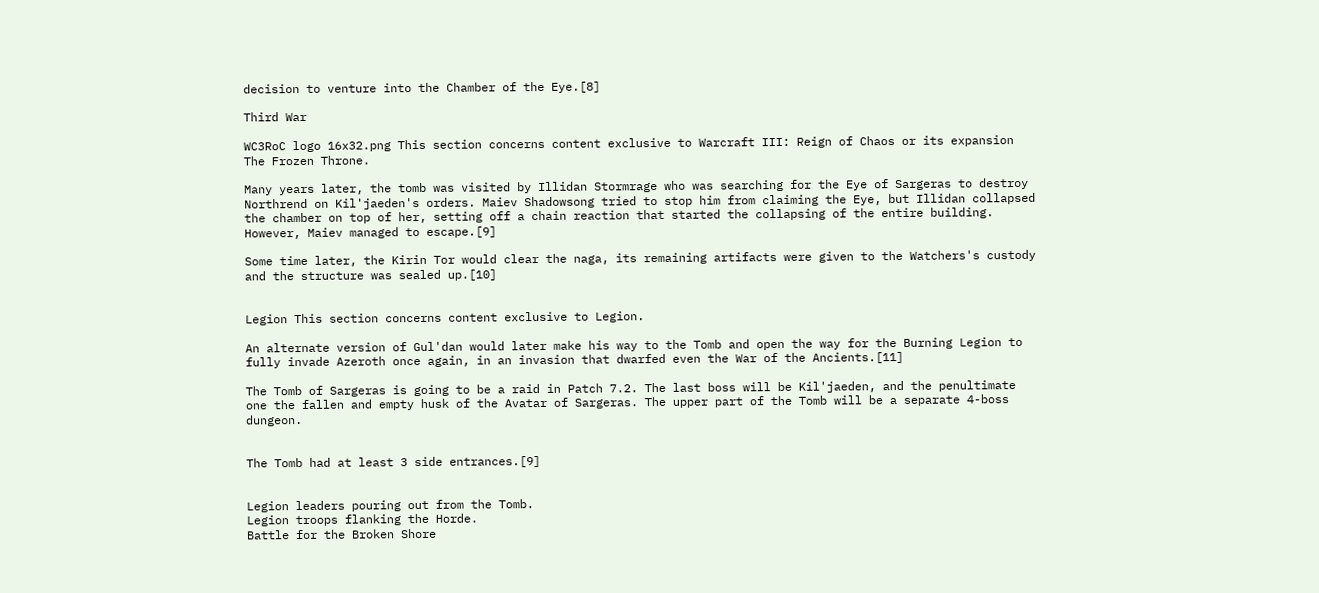decision to venture into the Chamber of the Eye.[8]

Third War

WC3RoC logo 16x32.png This section concerns content exclusive to Warcraft III: Reign of Chaos or its expansion The Frozen Throne.

Many years later, the tomb was visited by Illidan Stormrage who was searching for the Eye of Sargeras to destroy Northrend on Kil'jaeden's orders. Maiev Shadowsong tried to stop him from claiming the Eye, but Illidan collapsed the chamber on top of her, setting off a chain reaction that started the collapsing of the entire building. However, Maiev managed to escape.[9]

Some time later, the Kirin Tor would clear the naga, its remaining artifacts were given to the Watchers's custody and the structure was sealed up.[10]


Legion This section concerns content exclusive to Legion.

An alternate version of Gul'dan would later make his way to the Tomb and open the way for the Burning Legion to fully invade Azeroth once again, in an invasion that dwarfed even the War of the Ancients.[11]

The Tomb of Sargeras is going to be a raid in Patch 7.2. The last boss will be Kil'jaeden, and the penultimate one the fallen and empty husk of the Avatar of Sargeras. The upper part of the Tomb will be a separate 4-boss dungeon.


The Tomb had at least 3 side entrances.[9]


Legion leaders pouring out from the Tomb.
Legion troops flanking the Horde.
Battle for the Broken Shore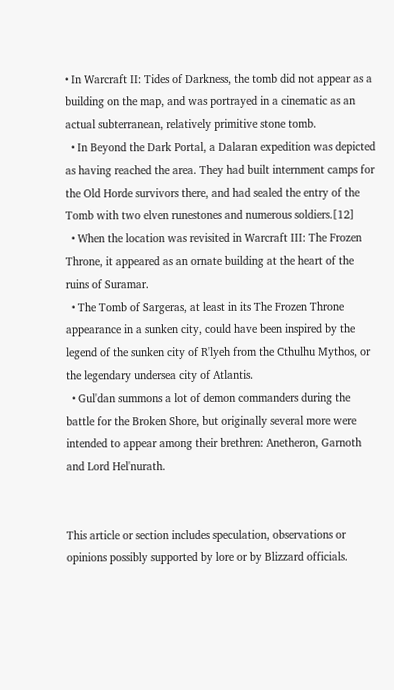• In Warcraft II: Tides of Darkness, the tomb did not appear as a building on the map, and was portrayed in a cinematic as an actual subterranean, relatively primitive stone tomb.
  • In Beyond the Dark Portal, a Dalaran expedition was depicted as having reached the area. They had built internment camps for the Old Horde survivors there, and had sealed the entry of the Tomb with two elven runestones and numerous soldiers.[12]
  • When the location was revisited in Warcraft III: The Frozen Throne, it appeared as an ornate building at the heart of the ruins of Suramar.
  • The Tomb of Sargeras, at least in its The Frozen Throne appearance in a sunken city, could have been inspired by the legend of the sunken city of R'lyeh from the Cthulhu Mythos, or the legendary undersea city of Atlantis.
  • Gul'dan summons a lot of demon commanders during the battle for the Broken Shore, but originally several more were intended to appear among their brethren: Anetheron, Garnoth and Lord Hel'nurath.


This article or section includes speculation, observations or opinions possibly supported by lore or by Blizzard officials.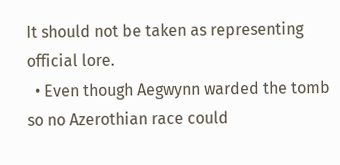It should not be taken as representing official lore.
  • Even though Aegwynn warded the tomb so no Azerothian race could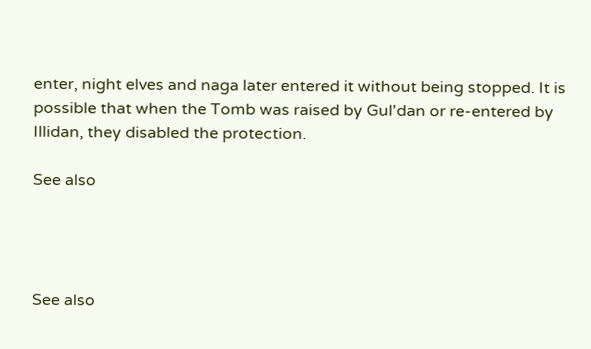enter, night elves and naga later entered it without being stopped. It is possible that when the Tomb was raised by Gul'dan or re-entered by Illidan, they disabled the protection.

See also




See also